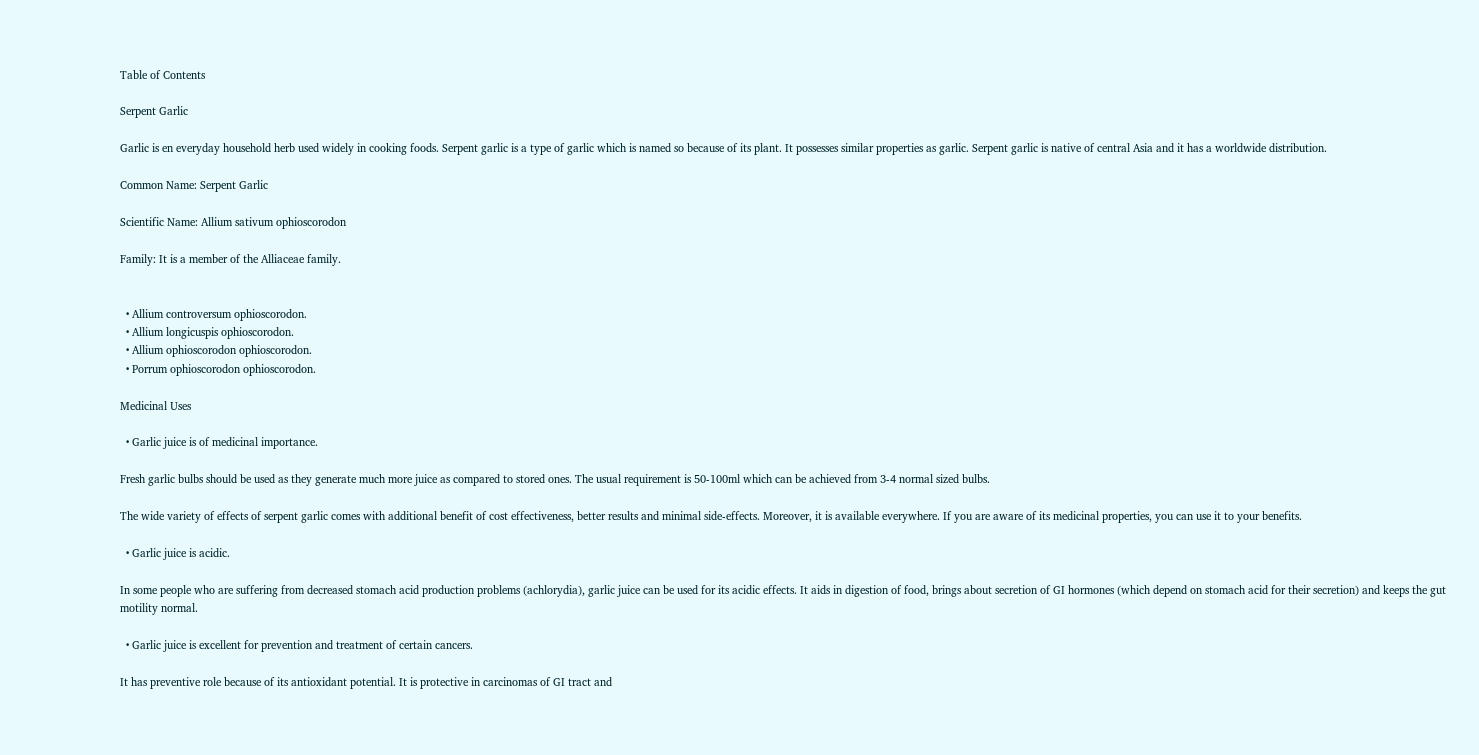Table of Contents

Serpent Garlic

Garlic is en everyday household herb used widely in cooking foods. Serpent garlic is a type of garlic which is named so because of its plant. It possesses similar properties as garlic. Serpent garlic is native of central Asia and it has a worldwide distribution.

Common Name: Serpent Garlic

Scientific Name: Allium sativum ophioscorodon

Family: It is a member of the Alliaceae family.


  • Allium controversum ophioscorodon.
  • Allium longicuspis ophioscorodon.
  • Allium ophioscorodon ophioscorodon.
  • Porrum ophioscorodon ophioscorodon.

Medicinal Uses

  • Garlic juice is of medicinal importance.

Fresh garlic bulbs should be used as they generate much more juice as compared to stored ones. The usual requirement is 50-100ml which can be achieved from 3-4 normal sized bulbs.

The wide variety of effects of serpent garlic comes with additional benefit of cost effectiveness, better results and minimal side-effects. Moreover, it is available everywhere. If you are aware of its medicinal properties, you can use it to your benefits.

  • Garlic juice is acidic.

In some people who are suffering from decreased stomach acid production problems (achlorydia), garlic juice can be used for its acidic effects. It aids in digestion of food, brings about secretion of GI hormones (which depend on stomach acid for their secretion) and keeps the gut motility normal.

  • Garlic juice is excellent for prevention and treatment of certain cancers.

It has preventive role because of its antioxidant potential. It is protective in carcinomas of GI tract and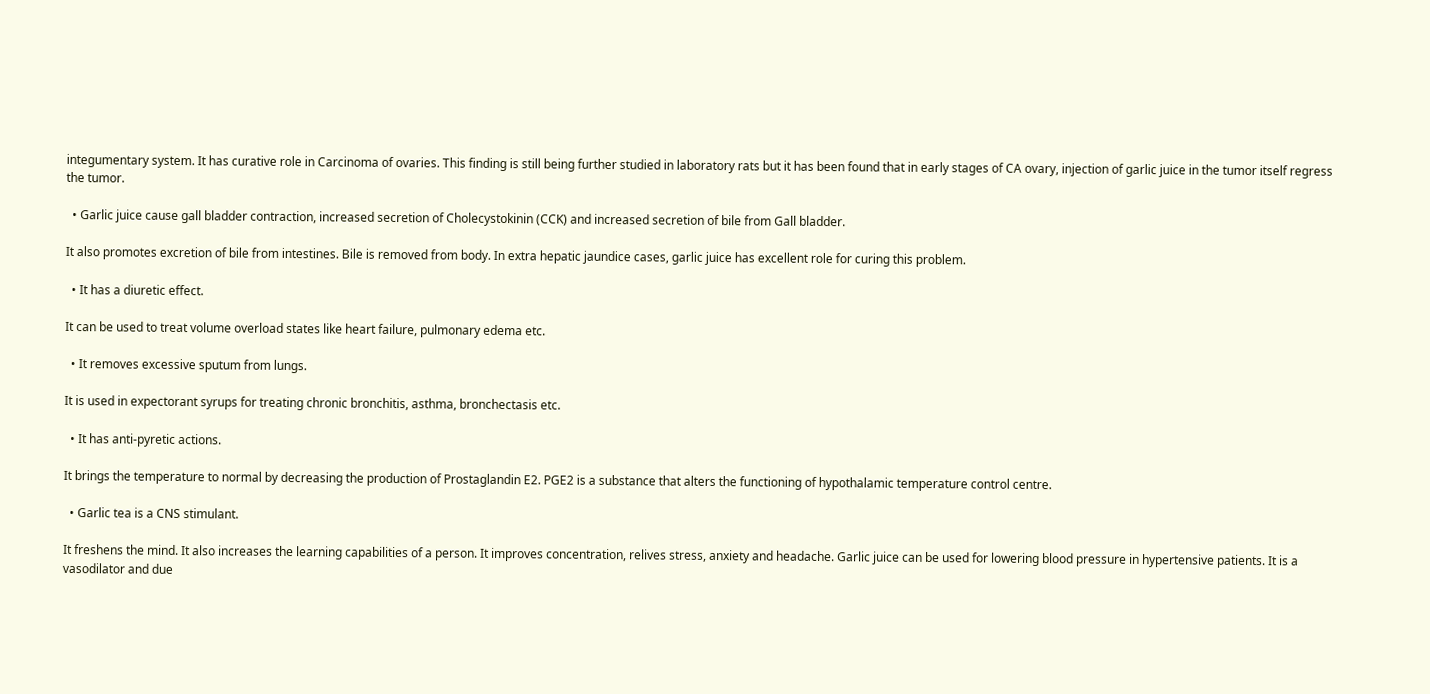integumentary system. It has curative role in Carcinoma of ovaries. This finding is still being further studied in laboratory rats but it has been found that in early stages of CA ovary, injection of garlic juice in the tumor itself regress the tumor.

  • Garlic juice cause gall bladder contraction, increased secretion of Cholecystokinin (CCK) and increased secretion of bile from Gall bladder.

It also promotes excretion of bile from intestines. Bile is removed from body. In extra hepatic jaundice cases, garlic juice has excellent role for curing this problem.

  • It has a diuretic effect.

It can be used to treat volume overload states like heart failure, pulmonary edema etc.

  • It removes excessive sputum from lungs.

It is used in expectorant syrups for treating chronic bronchitis, asthma, bronchectasis etc.

  • It has anti-pyretic actions.

It brings the temperature to normal by decreasing the production of Prostaglandin E2. PGE2 is a substance that alters the functioning of hypothalamic temperature control centre.

  • Garlic tea is a CNS stimulant.

It freshens the mind. It also increases the learning capabilities of a person. It improves concentration, relives stress, anxiety and headache. Garlic juice can be used for lowering blood pressure in hypertensive patients. It is a vasodilator and due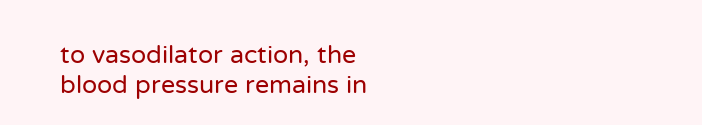to vasodilator action, the blood pressure remains in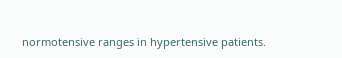normotensive ranges in hypertensive patients.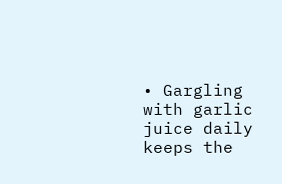• Gargling with garlic juice daily keeps the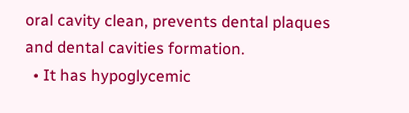oral cavity clean, prevents dental plaques and dental cavities formation.
  • It has hypoglycemic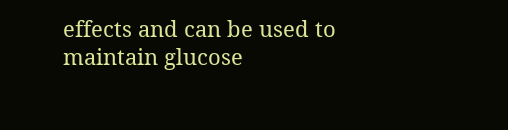effects and can be used to maintain glucose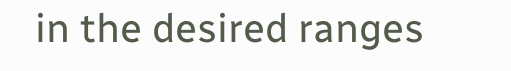in the desired ranges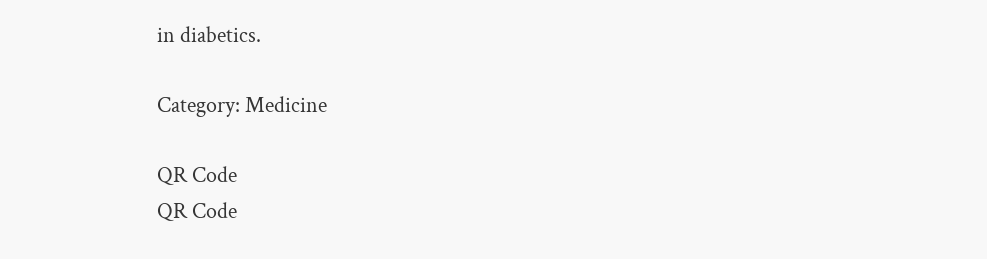in diabetics.

Category: Medicine

QR Code
QR Code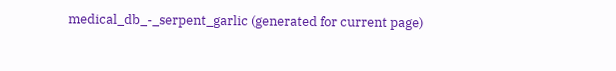medical_db_-_serpent_garlic (generated for current page)